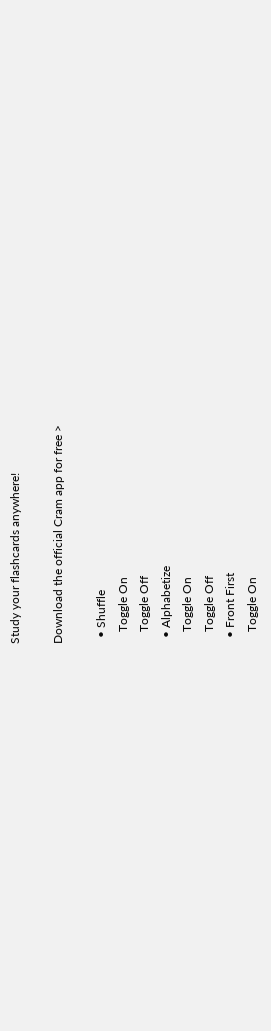Study your flashcards anywhere!

Download the official Cram app for free >

  • Shuffle
    Toggle On
    Toggle Off
  • Alphabetize
    Toggle On
    Toggle Off
  • Front First
    Toggle On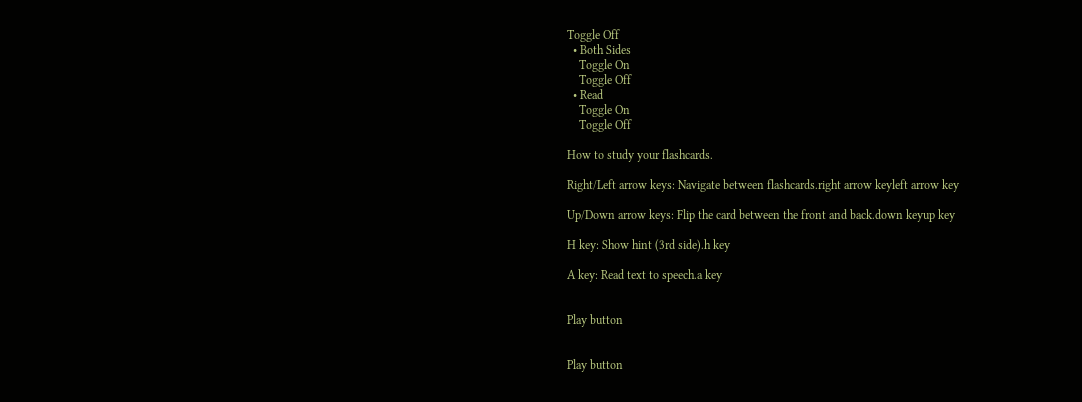Toggle Off
  • Both Sides
    Toggle On
    Toggle Off
  • Read
    Toggle On
    Toggle Off

How to study your flashcards.

Right/Left arrow keys: Navigate between flashcards.right arrow keyleft arrow key

Up/Down arrow keys: Flip the card between the front and back.down keyup key

H key: Show hint (3rd side).h key

A key: Read text to speech.a key


Play button


Play button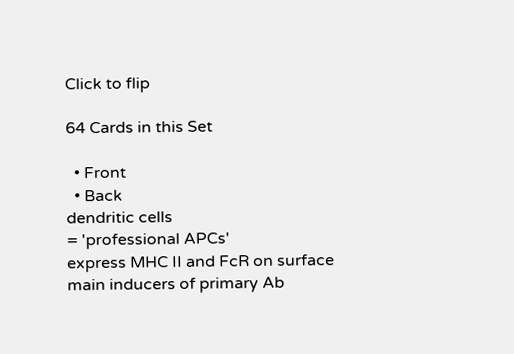Click to flip

64 Cards in this Set

  • Front
  • Back
dendritic cells
= 'professional APCs'
express MHC II and FcR on surface
main inducers of primary Ab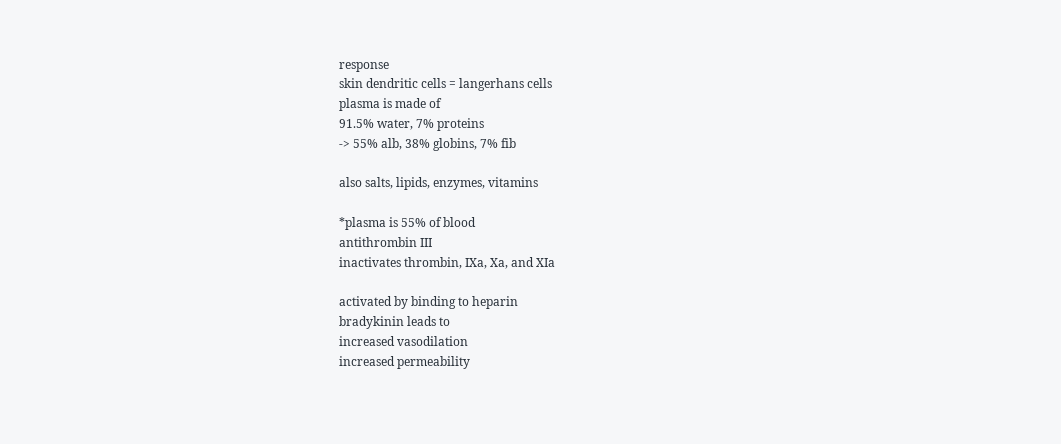response
skin dendritic cells = langerhans cells
plasma is made of
91.5% water, 7% proteins
-> 55% alb, 38% globins, 7% fib

also salts, lipids, enzymes, vitamins

*plasma is 55% of blood
antithrombin III
inactivates thrombin, IXa, Xa, and XIa

activated by binding to heparin
bradykinin leads to
increased vasodilation
increased permeability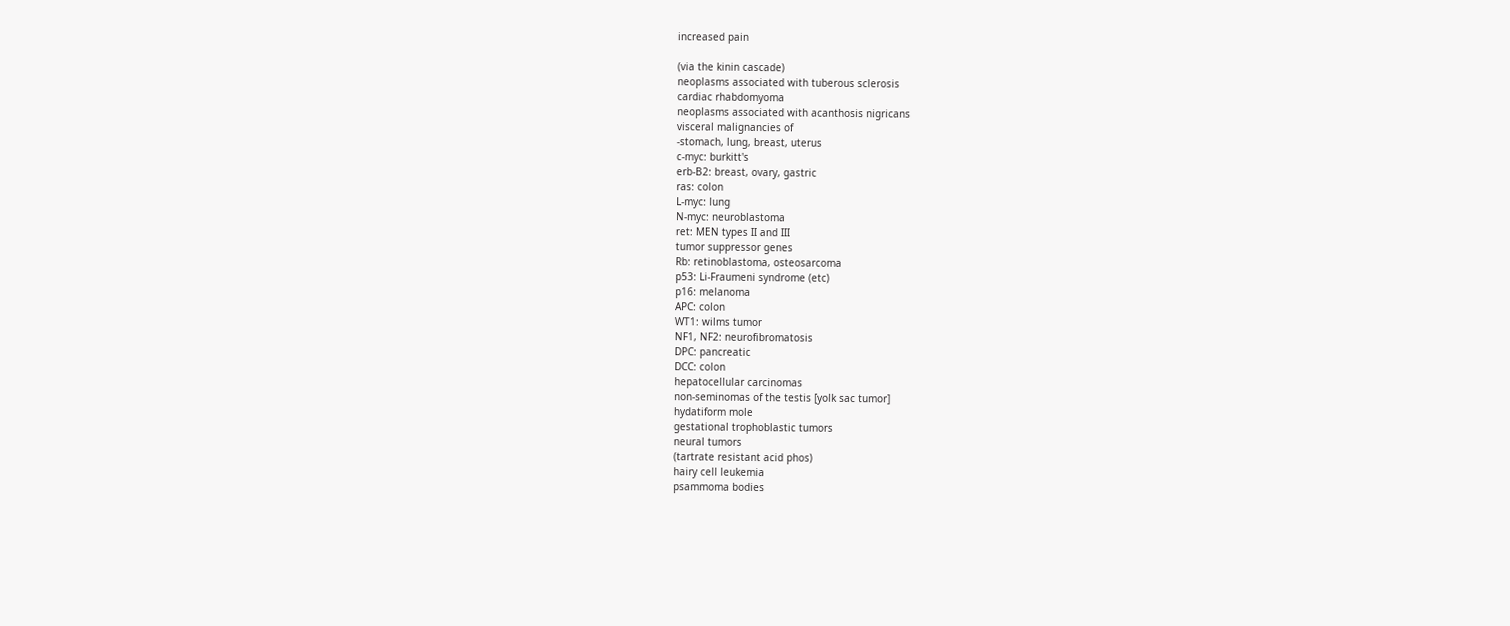increased pain

(via the kinin cascade)
neoplasms associated with tuberous sclerosis
cardiac rhabdomyoma
neoplasms associated with acanthosis nigricans
visceral malignancies of
-stomach, lung, breast, uterus
c-myc: burkitt's
erb-B2: breast, ovary, gastric
ras: colon
L-myc: lung
N-myc: neuroblastoma
ret: MEN types II and III
tumor suppressor genes
Rb: retinoblastoma, osteosarcoma
p53: Li-Fraumeni syndrome (etc)
p16: melanoma
APC: colon
WT1: wilms tumor
NF1, NF2: neurofibromatosis
DPC: pancreatic
DCC: colon
hepatocellular carcinomas
non-seminomas of the testis [yolk sac tumor]
hydatiform mole
gestational trophoblastic tumors
neural tumors
(tartrate resistant acid phos)
hairy cell leukemia
psammoma bodies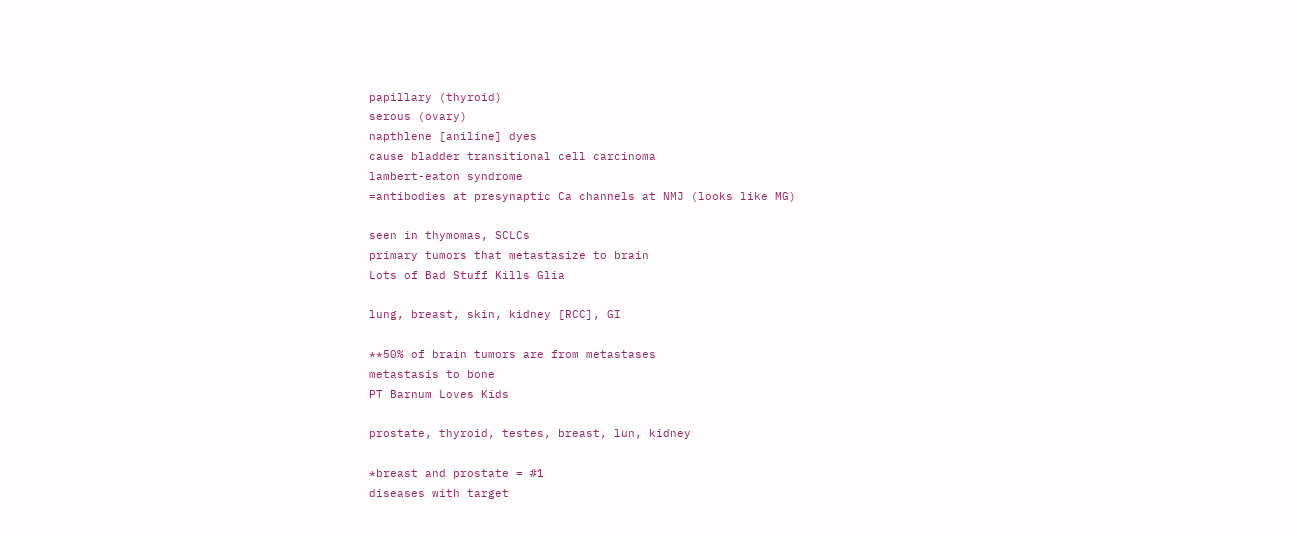papillary (thyroid)
serous (ovary)
napthlene [aniline] dyes
cause bladder transitional cell carcinoma
lambert-eaton syndrome
=antibodies at presynaptic Ca channels at NMJ (looks like MG)

seen in thymomas, SCLCs
primary tumors that metastasize to brain
Lots of Bad Stuff Kills Glia

lung, breast, skin, kidney [RCC], GI

**50% of brain tumors are from metastases
metastasis to bone
PT Barnum Loves Kids

prostate, thyroid, testes, breast, lun, kidney

*breast and prostate = #1
diseases with target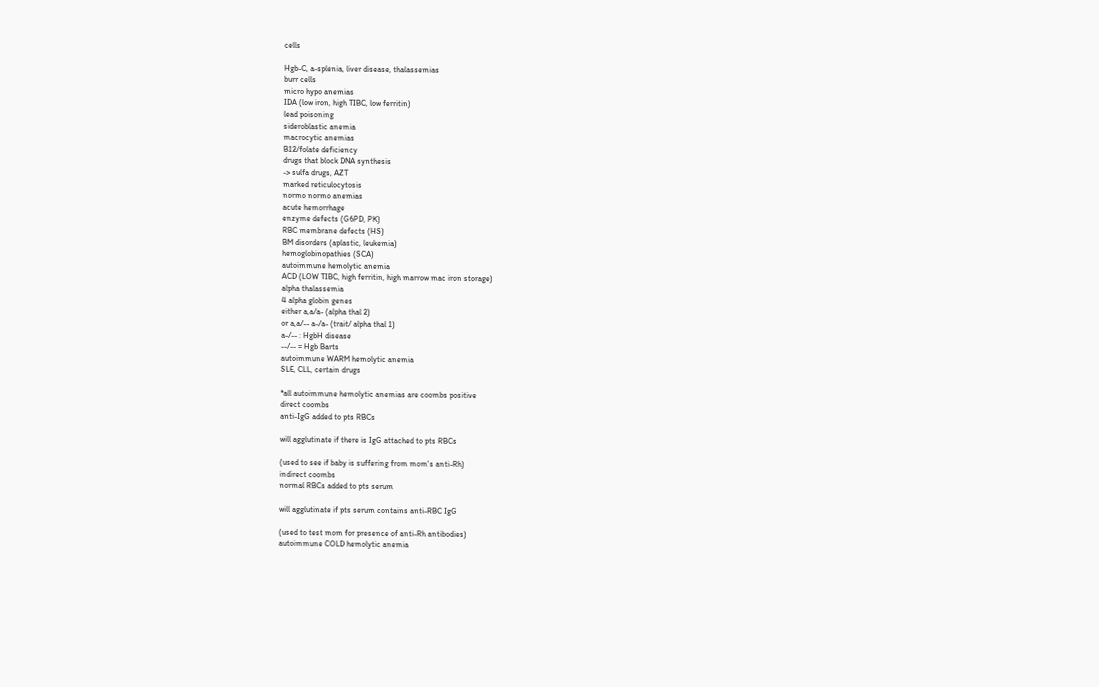cells

Hgb-C, a-splenia, liver disease, thalassemias
burr cells
micro hypo anemias
IDA (low iron, high TIBC, low ferritin)
lead poisoning
sideroblastic anemia
macrocytic anemias
B12/folate deficiency
drugs that block DNA synthesis
-> sulfa drugs, AZT
marked reticulocytosis
normo normo anemias
acute hemorrhage
enzyme defects (G6PD, PK)
RBC membrane defects (HS)
BM disorders (aplastic, leukemia)
hemoglobinopathies (SCA)
autoimmune hemolytic anemia
ACD (LOW TIBC, high ferritin, high marrow mac iron storage)
alpha thalassemia
4 alpha globin genes
either a,a/a- (alpha thal 2)
or a,a/-- a-/a- (trait/ alpha thal 1)
a-/-- : HgbH disease
--/-- = Hgb Barts
autoimmune WARM hemolytic anemia
SLE, CLL, certain drugs

*all autoimmune hemolytic anemias are coombs positive
direct coombs
anti-IgG added to pts RBCs

will agglutinate if there is IgG attached to pts RBCs

(used to see if baby is suffering from mom's anti-Rh)
indirect coombs
normal RBCs added to pts serum

will agglutinate if pts serum contains anti-RBC IgG

(used to test mom for presence of anti-Rh antibodies)
autoimmune COLD hemolytic anemia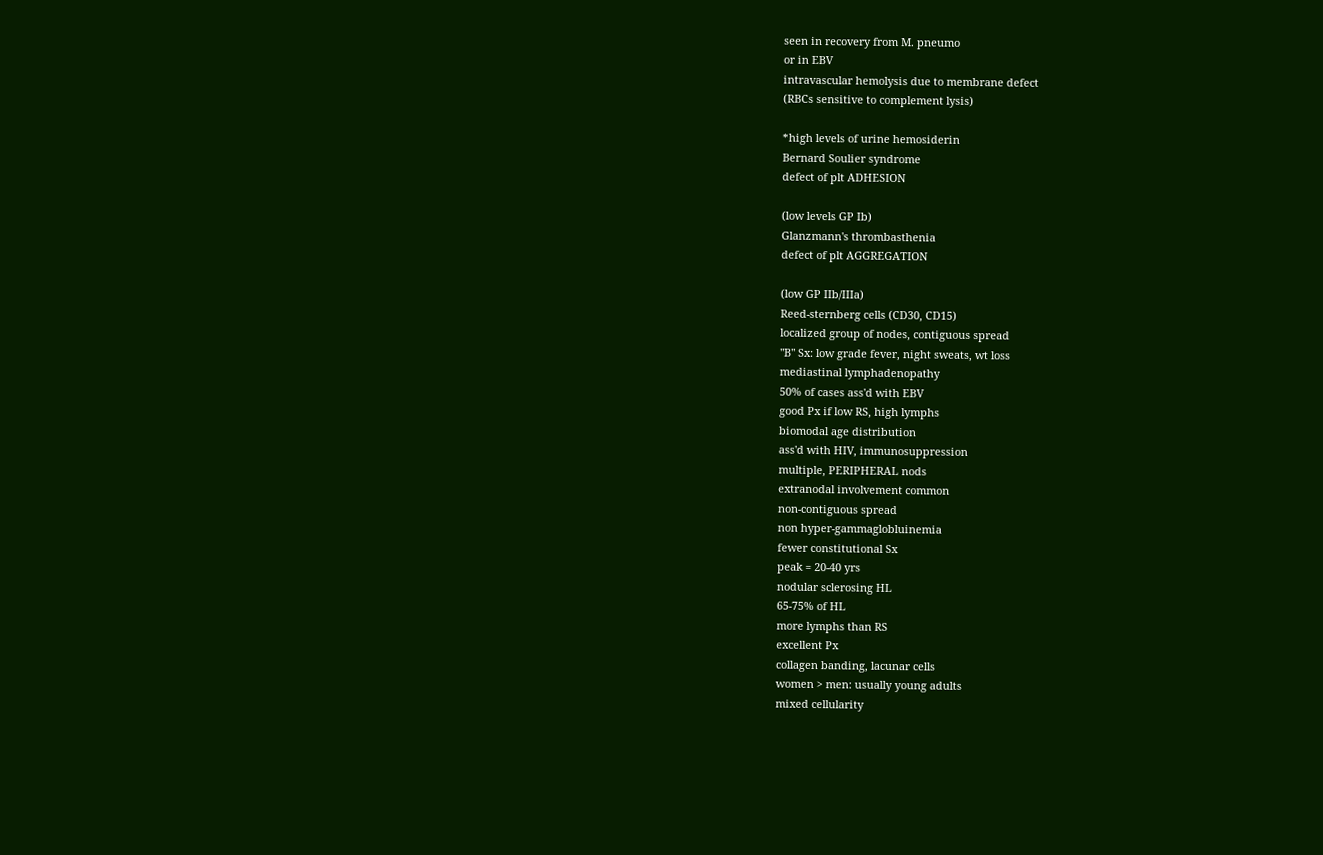seen in recovery from M. pneumo
or in EBV
intravascular hemolysis due to membrane defect
(RBCs sensitive to complement lysis)

*high levels of urine hemosiderin
Bernard Soulier syndrome
defect of plt ADHESION

(low levels GP Ib)
Glanzmann's thrombasthenia
defect of plt AGGREGATION

(low GP IIb/IIIa)
Reed-sternberg cells (CD30, CD15)
localized group of nodes, contiguous spread
"B" Sx: low grade fever, night sweats, wt loss
mediastinal lymphadenopathy
50% of cases ass'd with EBV
good Px if low RS, high lymphs
biomodal age distribution
ass'd with HIV, immunosuppression
multiple, PERIPHERAL nods
extranodal involvement common
non-contiguous spread
non hyper-gammaglobluinemia
fewer constitutional Sx
peak = 20-40 yrs
nodular sclerosing HL
65-75% of HL
more lymphs than RS
excellent Px
collagen banding, lacunar cells
women > men: usually young adults
mixed cellularity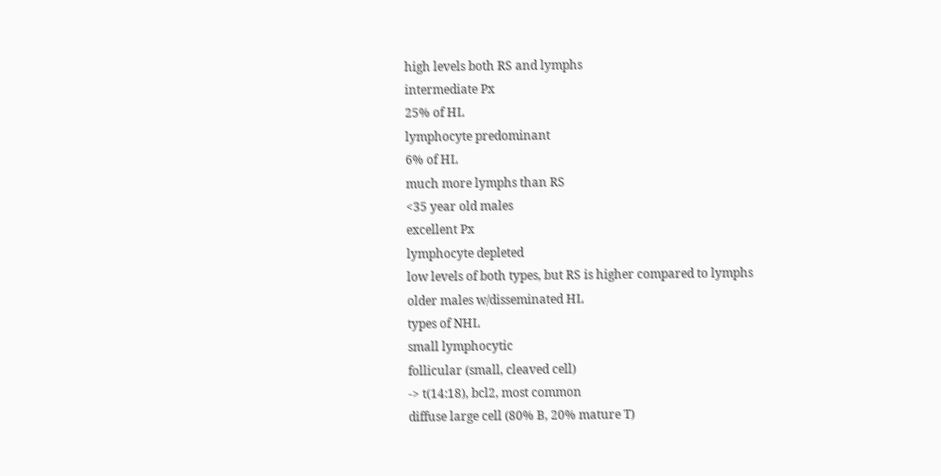high levels both RS and lymphs
intermediate Px
25% of HL
lymphocyte predominant
6% of HL
much more lymphs than RS
<35 year old males
excellent Px
lymphocyte depleted
low levels of both types, but RS is higher compared to lymphs
older males w/disseminated HL
types of NHL
small lymphocytic
follicular (small, cleaved cell)
-> t(14:18), bcl2, most common
diffuse large cell (80% B, 20% mature T)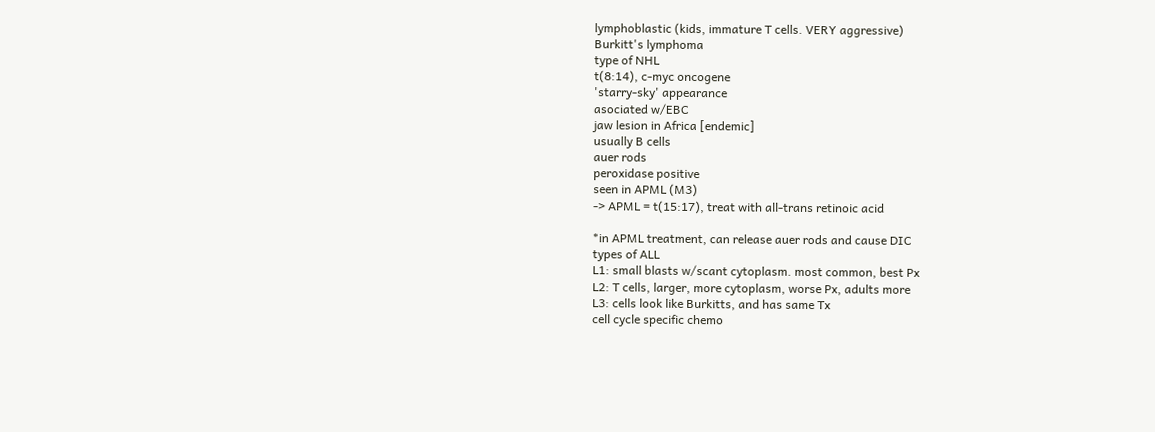lymphoblastic (kids, immature T cells. VERY aggressive)
Burkitt's lymphoma
type of NHL
t(8:14), c-myc oncogene
'starry-sky' appearance
asociated w/EBC
jaw lesion in Africa [endemic]
usually B cells
auer rods
peroxidase positive
seen in APML (M3)
-> APML = t(15:17), treat with all-trans retinoic acid

*in APML treatment, can release auer rods and cause DIC
types of ALL
L1: small blasts w/scant cytoplasm. most common, best Px
L2: T cells, larger, more cytoplasm, worse Px, adults more
L3: cells look like Burkitts, and has same Tx
cell cycle specific chemo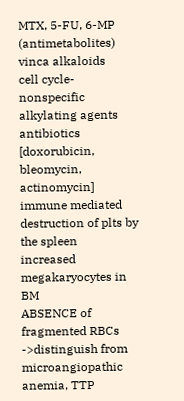MTX, 5-FU, 6-MP (antimetabolites)
vinca alkaloids
cell cycle-nonspecific
alkylating agents
antibiotics [doxorubicin, bleomycin, actinomycin]
immune mediated destruction of plts by the spleen
increased megakaryocytes in BM
ABSENCE of fragmented RBCs
->distinguish from microangiopathic anemia, TTP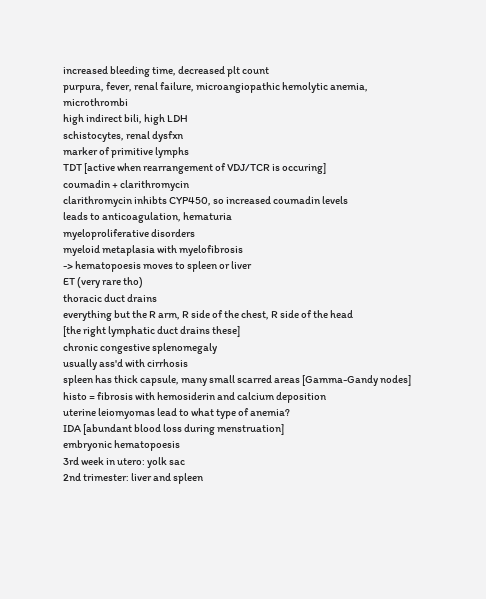increased bleeding time, decreased plt count
purpura, fever, renal failure, microangiopathic hemolytic anemia, microthrombi
high indirect bili, high LDH
schistocytes, renal dysfxn
marker of primitive lymphs
TDT [active when rearrangement of VDJ/TCR is occuring]
coumadin + clarithromycin
clarithromycin inhibts CYP450, so increased coumadin levels
leads to anticoagulation, hematuria
myeloproliferative disorders
myeloid metaplasia with myelofibrosis
-> hematopoesis moves to spleen or liver
ET (very rare tho)
thoracic duct drains
everything but the R arm, R side of the chest, R side of the head
[the right lymphatic duct drains these]
chronic congestive splenomegaly
usually ass'd with cirrhosis
spleen has thick capsule, many small scarred areas [Gamma-Gandy nodes]
histo = fibrosis with hemosiderin and calcium deposition
uterine leiomyomas lead to what type of anemia?
IDA [abundant blood loss during menstruation]
embryonic hematopoesis
3rd week in utero: yolk sac
2nd trimester: liver and spleen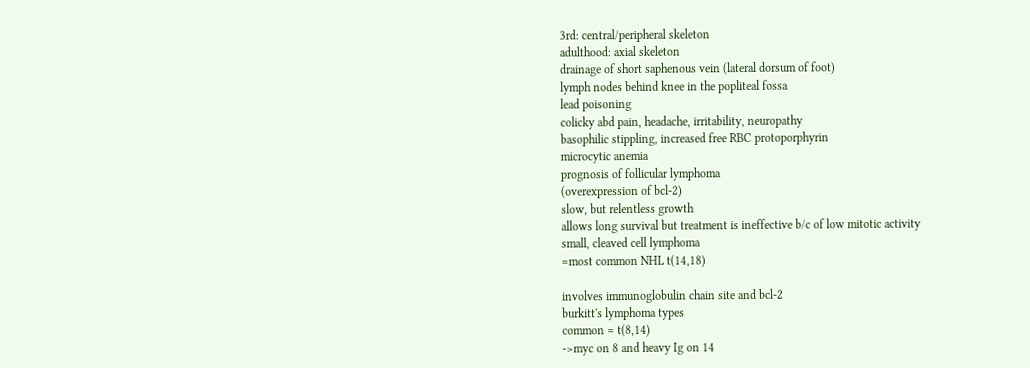3rd: central/peripheral skeleton
adulthood: axial skeleton
drainage of short saphenous vein (lateral dorsum of foot)
lymph nodes behind knee in the popliteal fossa
lead poisoning
colicky abd pain, headache, irritability, neuropathy
basophilic stippling, increased free RBC protoporphyrin
microcytic anemia
prognosis of follicular lymphoma
(overexpression of bcl-2)
slow, but relentless growth
allows long survival but treatment is ineffective b/c of low mitotic activity
small, cleaved cell lymphoma
=most common NHL t(14,18)

involves immunoglobulin chain site and bcl-2
burkitt's lymphoma types
common = t(8,14)
->myc on 8 and heavy Ig on 14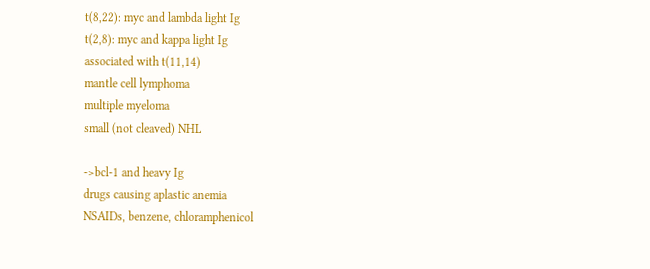t(8,22): myc and lambda light Ig
t(2,8): myc and kappa light Ig
associated with t(11,14)
mantle cell lymphoma
multiple myeloma
small (not cleaved) NHL

->bcl-1 and heavy Ig
drugs causing aplastic anemia
NSAIDs, benzene, chloramphenicol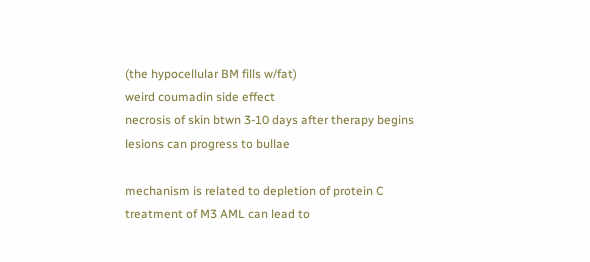(the hypocellular BM fills w/fat)
weird coumadin side effect
necrosis of skin btwn 3-10 days after therapy begins
lesions can progress to bullae

mechanism is related to depletion of protein C
treatment of M3 AML can lead to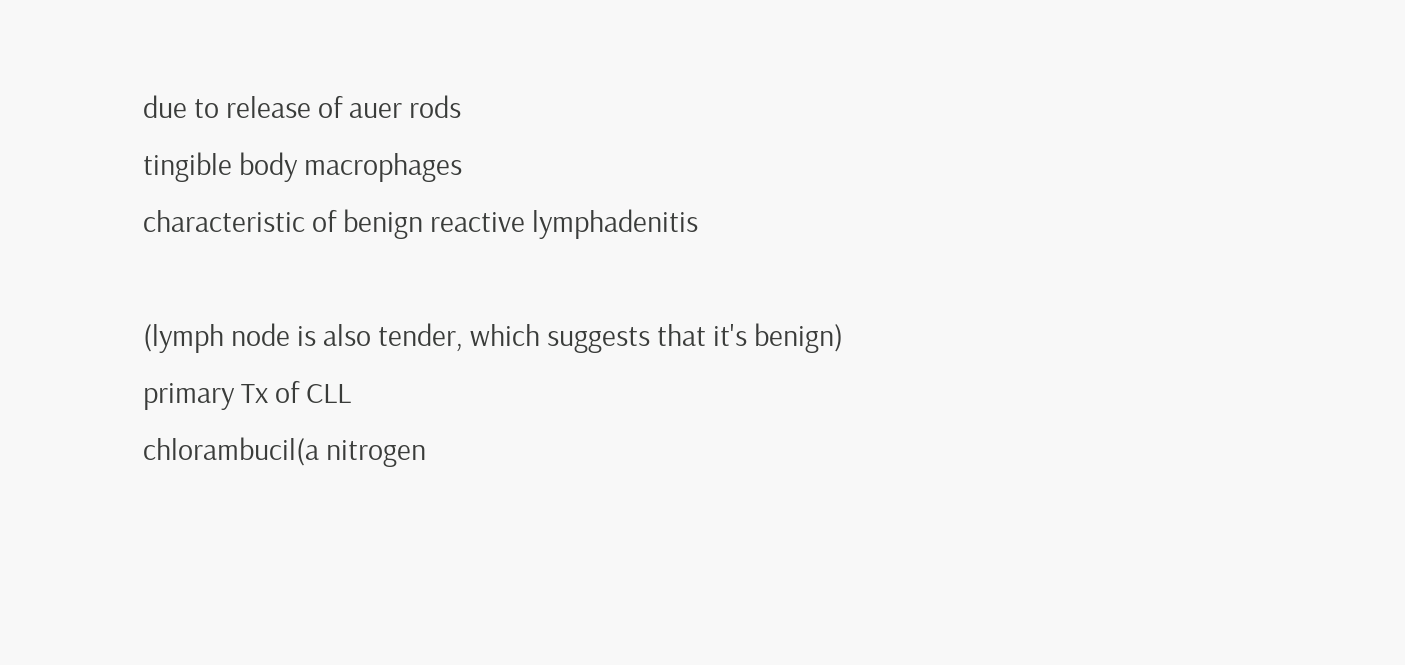due to release of auer rods
tingible body macrophages
characteristic of benign reactive lymphadenitis

(lymph node is also tender, which suggests that it's benign)
primary Tx of CLL
chlorambucil(a nitrogen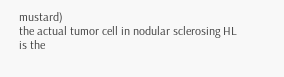mustard)
the actual tumor cell in nodular sclerosing HL
is the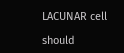LACUNAR cell

should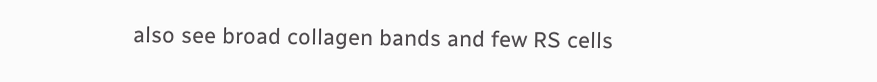also see broad collagen bands and few RS cells